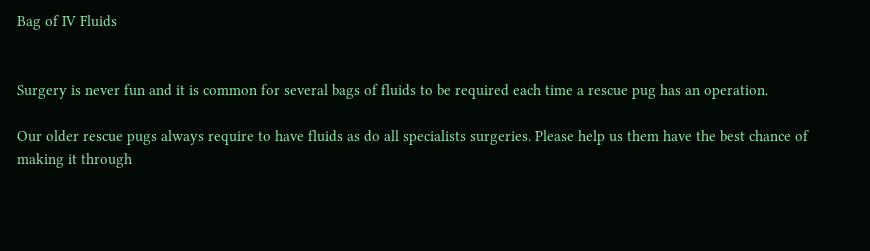Bag of IV Fluids


Surgery is never fun and it is common for several bags of fluids to be required each time a rescue pug has an operation.

Our older rescue pugs always require to have fluids as do all specialists surgeries. Please help us them have the best chance of making it through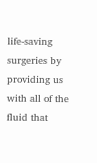life-saving surgeries by providing us with all of the fluid that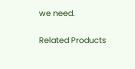we need.

Related Products